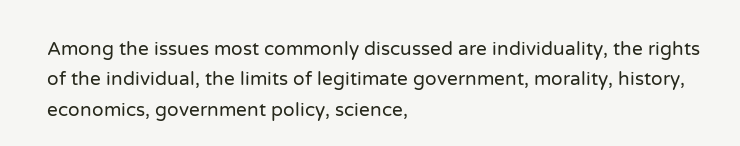Among the issues most commonly discussed are individuality, the rights of the individual, the limits of legitimate government, morality, history, economics, government policy, science,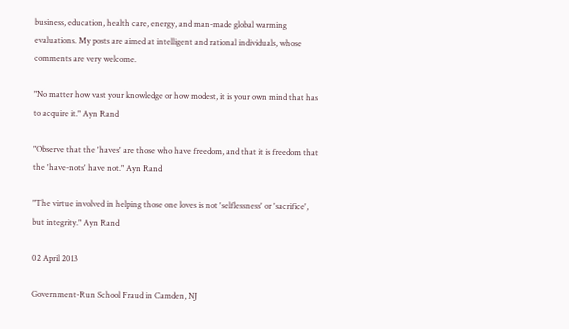business, education, health care, energy, and man-made global warming evaluations. My posts are aimed at intelligent and rational individuals, whose comments are very welcome.

"No matter how vast your knowledge or how modest, it is your own mind that has to acquire it." Ayn Rand

"Observe that the 'haves' are those who have freedom, and that it is freedom that the 'have-nots' have not." Ayn Rand

"The virtue involved in helping those one loves is not 'selflessness' or 'sacrifice', but integrity." Ayn Rand

02 April 2013

Government-Run School Fraud in Camden, NJ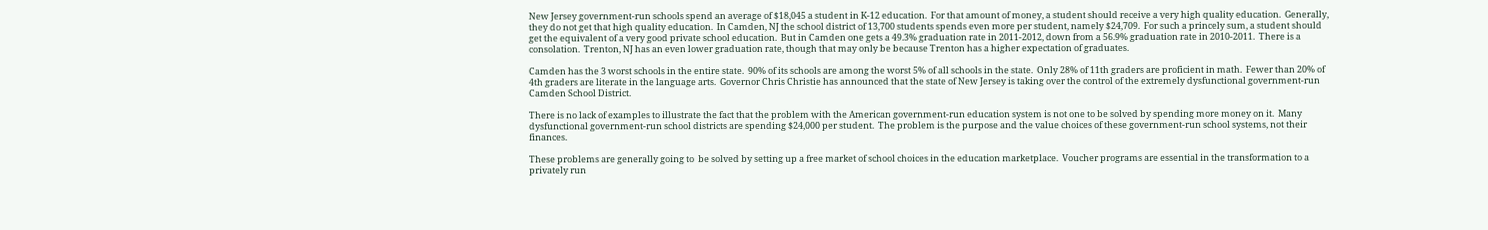New Jersey government-run schools spend an average of $18,045 a student in K-12 education.  For that amount of money, a student should receive a very high quality education.  Generally, they do not get that high quality education.  In Camden, NJ the school district of 13,700 students spends even more per student, namely $24,709.  For such a princely sum, a student should get the equivalent of a very good private school education.  But in Camden one gets a 49.3% graduation rate in 2011-2012, down from a 56.9% graduation rate in 2010-2011.  There is a consolation.  Trenton, NJ has an even lower graduation rate, though that may only be because Trenton has a higher expectation of graduates.

Camden has the 3 worst schools in the entire state.  90% of its schools are among the worst 5% of all schools in the state.  Only 28% of 11th graders are proficient in math.  Fewer than 20% of 4th graders are literate in the language arts.  Governor Chris Christie has announced that the state of New Jersey is taking over the control of the extremely dysfunctional government-run Camden School District.

There is no lack of examples to illustrate the fact that the problem with the American government-run education system is not one to be solved by spending more money on it.  Many dysfunctional government-run school districts are spending $24,000 per student.  The problem is the purpose and the value choices of these government-run school systems, not their finances.

These problems are generally going to  be solved by setting up a free market of school choices in the education marketplace.  Voucher programs are essential in the transformation to a privately run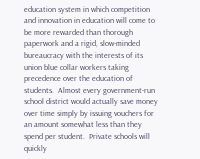education system in which competition and innovation in education will come to be more rewarded than thorough paperwork and a rigid, slow-minded bureaucracy with the interests of its union blue collar workers taking precedence over the education of students.  Almost every government-run school district would actually save money over time simply by issuing vouchers for an amount somewhat less than they spend per student.  Private schools will quickly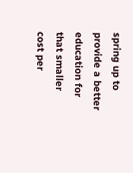spring up to provide a better education for that smaller cost per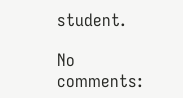student.

No comments: